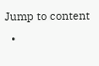Jump to content
  •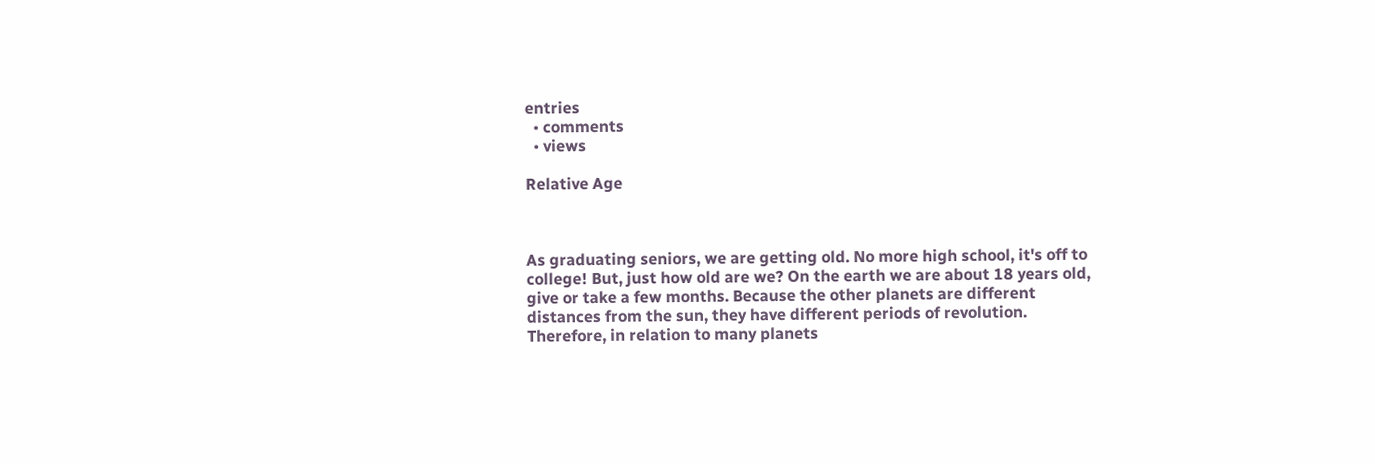entries
  • comments
  • views

Relative Age



As graduating seniors, we are getting old. No more high school, it's off to college! But, just how old are we? On the earth we are about 18 years old, give or take a few months. Because the other planets are different distances from the sun, they have different periods of revolution. Therefore, in relation to many planets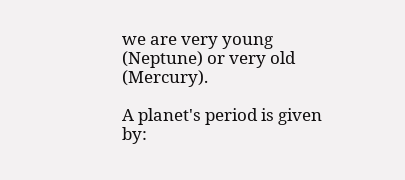we are very young (Neptune) or very old (Mercury).

A planet's period is given by: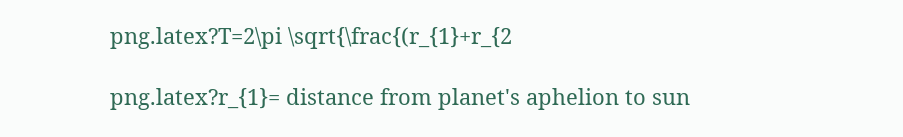png.latex?T=2\pi \sqrt{\frac{(r_{1}+r_{2

png.latex?r_{1}= distance from planet's aphelion to sun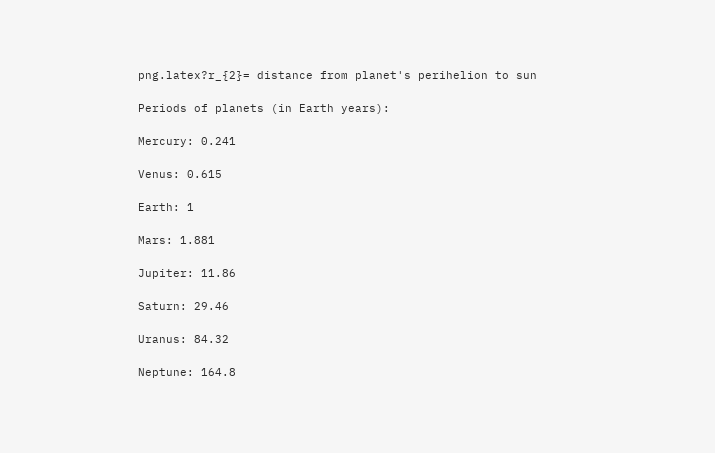png.latex?r_{2}= distance from planet's perihelion to sun

Periods of planets (in Earth years):

Mercury: 0.241

Venus: 0.615

Earth: 1

Mars: 1.881

Jupiter: 11.86

Saturn: 29.46

Uranus: 84.32

Neptune: 164.8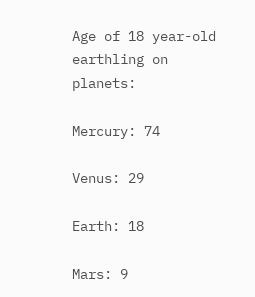Age of 18 year-old earthling on planets:

Mercury: 74

Venus: 29

Earth: 18

Mars: 9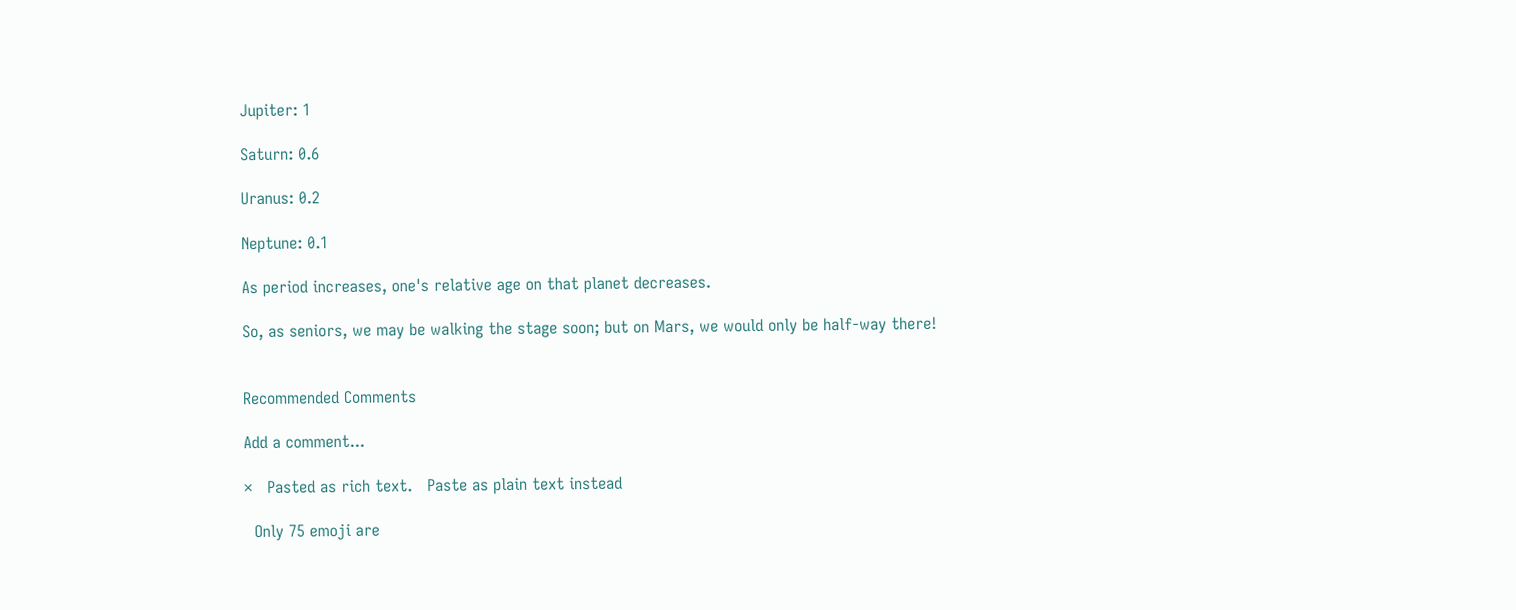Jupiter: 1

Saturn: 0.6

Uranus: 0.2

Neptune: 0.1

As period increases, one's relative age on that planet decreases.

So, as seniors, we may be walking the stage soon; but on Mars, we would only be half-way there!


Recommended Comments

Add a comment...

×   Pasted as rich text.   Paste as plain text instead

  Only 75 emoji are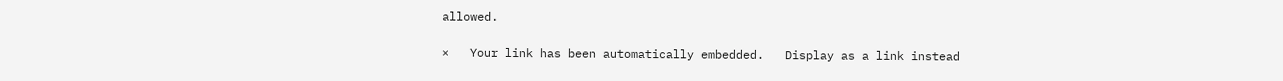allowed.

×   Your link has been automatically embedded.   Display as a link instead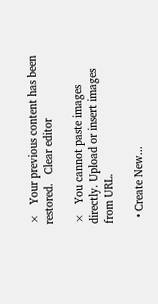×   Your previous content has been restored.   Clear editor

×   You cannot paste images directly. Upload or insert images from URL.

  • Create New...